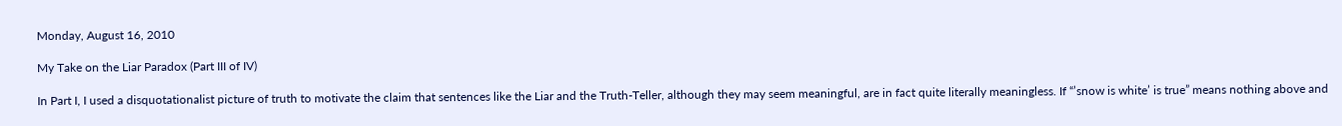Monday, August 16, 2010

My Take on the Liar Paradox (Part III of IV)

In Part I, I used a disquotationalist picture of truth to motivate the claim that sentences like the Liar and the Truth-Teller, although they may seem meaningful, are in fact quite literally meaningless. If “’snow is white’ is true” means nothing above and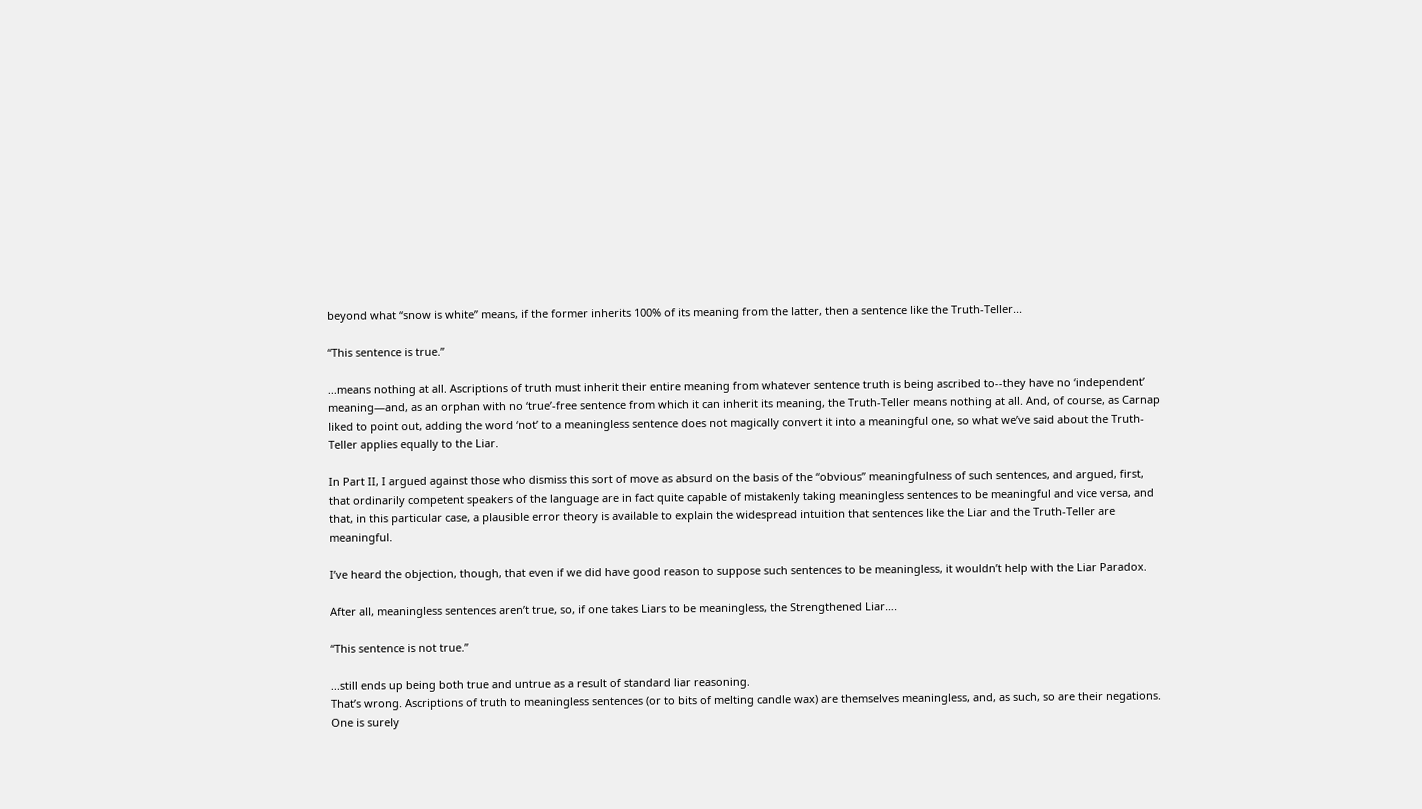beyond what “snow is white” means, if the former inherits 100% of its meaning from the latter, then a sentence like the Truth-Teller...

“This sentence is true.”

...means nothing at all. Ascriptions of truth must inherit their entire meaning from whatever sentence truth is being ascribed to--they have no ‘independent’ meaning—and, as an orphan with no ‘true’-free sentence from which it can inherit its meaning, the Truth-Teller means nothing at all. And, of course, as Carnap liked to point out, adding the word ‘not’ to a meaningless sentence does not magically convert it into a meaningful one, so what we’ve said about the Truth-Teller applies equally to the Liar.

In Part II, I argued against those who dismiss this sort of move as absurd on the basis of the “obvious” meaningfulness of such sentences, and argued, first, that ordinarily competent speakers of the language are in fact quite capable of mistakenly taking meaningless sentences to be meaningful and vice versa, and that, in this particular case, a plausible error theory is available to explain the widespread intuition that sentences like the Liar and the Truth-Teller are meaningful.

I’ve heard the objection, though, that even if we did have good reason to suppose such sentences to be meaningless, it wouldn’t help with the Liar Paradox.

After all, meaningless sentences aren’t true, so, if one takes Liars to be meaningless, the Strengthened Liar….

“This sentence is not true.”

...still ends up being both true and untrue as a result of standard liar reasoning.
That’s wrong. Ascriptions of truth to meaningless sentences (or to bits of melting candle wax) are themselves meaningless, and, as such, so are their negations. One is surely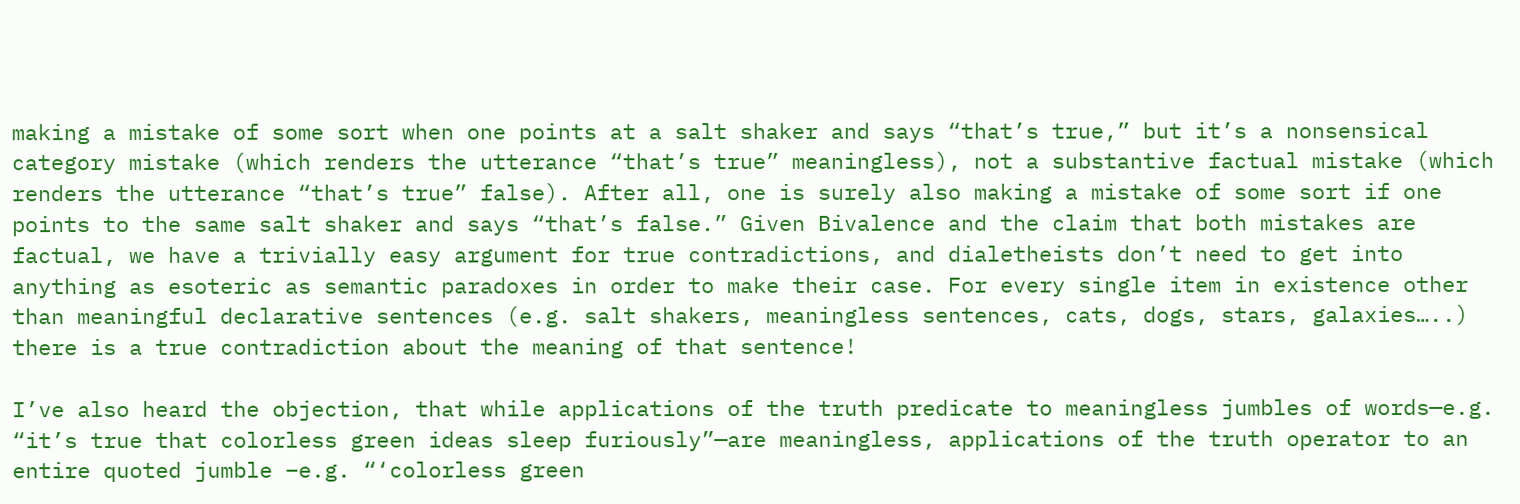making a mistake of some sort when one points at a salt shaker and says “that’s true,” but it’s a nonsensical category mistake (which renders the utterance “that’s true” meaningless), not a substantive factual mistake (which renders the utterance “that’s true” false). After all, one is surely also making a mistake of some sort if one points to the same salt shaker and says “that’s false.” Given Bivalence and the claim that both mistakes are factual, we have a trivially easy argument for true contradictions, and dialetheists don’t need to get into anything as esoteric as semantic paradoxes in order to make their case. For every single item in existence other than meaningful declarative sentences (e.g. salt shakers, meaningless sentences, cats, dogs, stars, galaxies…..) there is a true contradiction about the meaning of that sentence!

I’ve also heard the objection, that while applications of the truth predicate to meaningless jumbles of words—e.g. “it’s true that colorless green ideas sleep furiously”—are meaningless, applications of the truth operator to an entire quoted jumble –e.g. “‘colorless green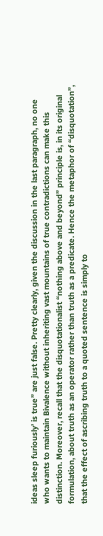ideas sleep furiously’ is true” are just false. Pretty clearly, given the discussion in the last paragraph, no one who wants to maintain Bivalence without inheriting vast mountains of true contradictions can make this distinction. Moreover, recall that the disquotationalist “nothing above and beyond” principle is, in its original formulation, about truth as an operator rather than truth as a predicate. Hence the metaphor of “disquotation”, that the effect of ascribing truth to a quoted sentence is simply to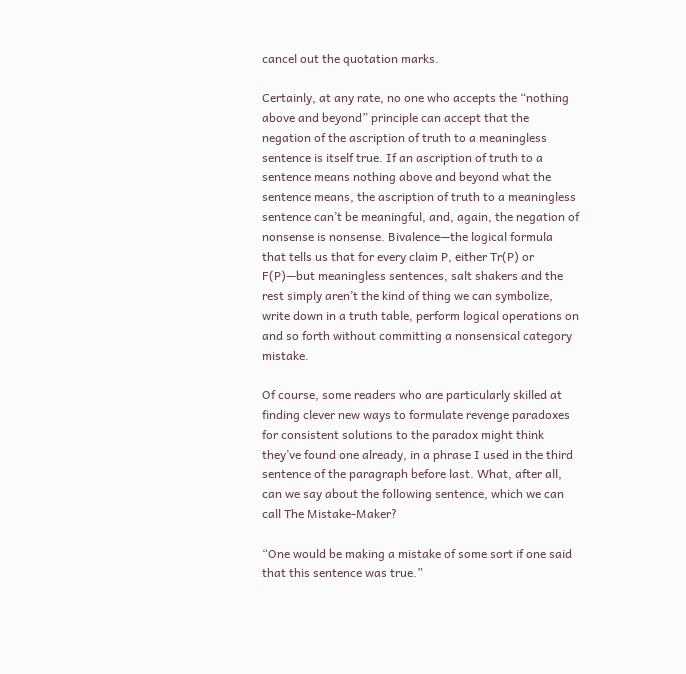cancel out the quotation marks.

Certainly, at any rate, no one who accepts the “nothing above and beyond” principle can accept that the negation of the ascription of truth to a meaningless sentence is itself true. If an ascription of truth to a sentence means nothing above and beyond what the sentence means, the ascription of truth to a meaningless sentence can’t be meaningful, and, again, the negation of nonsense is nonsense. Bivalence—the logical formula that tells us that for every claim P, either Tr(P) or F(P)—but meaningless sentences, salt shakers and the rest simply aren’t the kind of thing we can symbolize, write down in a truth table, perform logical operations on and so forth without committing a nonsensical category mistake.

Of course, some readers who are particularly skilled at finding clever new ways to formulate revenge paradoxes for consistent solutions to the paradox might think they’ve found one already, in a phrase I used in the third sentence of the paragraph before last. What, after all, can we say about the following sentence, which we can call The Mistake-Maker?

“One would be making a mistake of some sort if one said that this sentence was true.”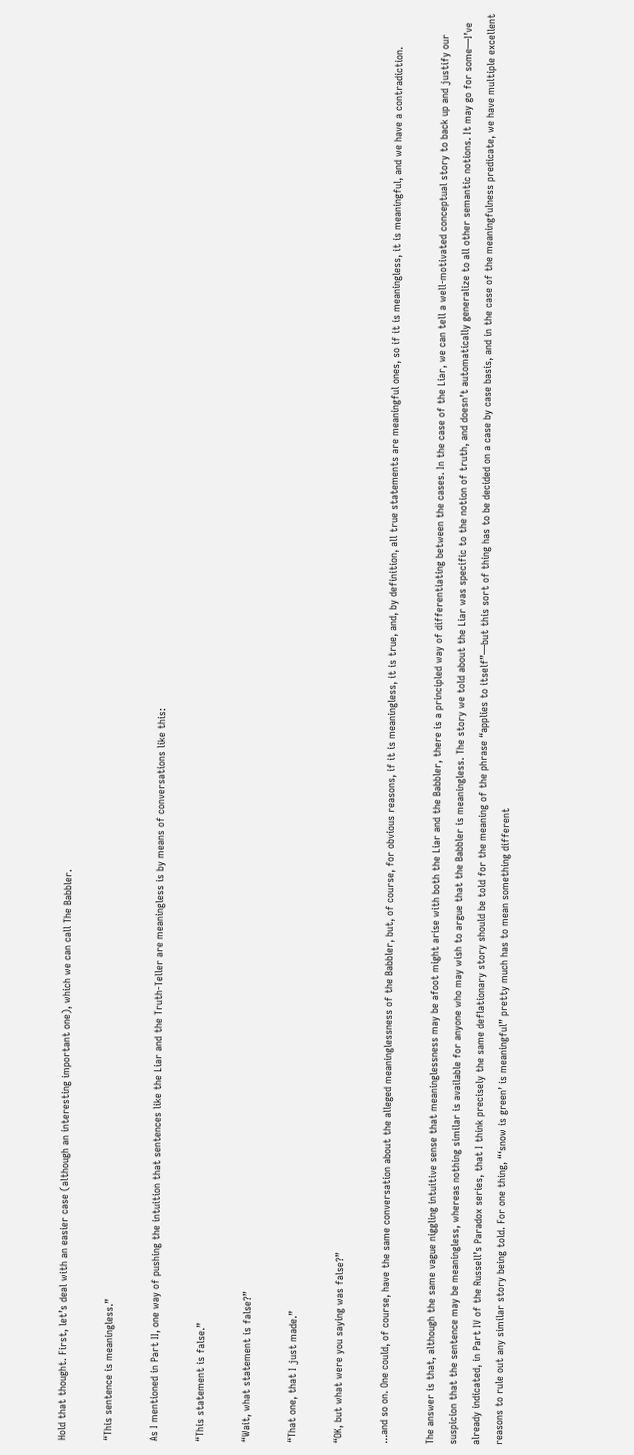Hold that thought. First, let’s deal with an easier case (although an interesting important one), which we can call The Babbler.

“This sentence is meaningless.”

As I mentioned in Part II, one way of pushing the intuition that sentences like the Liar and the Truth-Teller are meaningless is by means of conversations like this:

“This statement is false.”

“Wait, what statement is false?”

“That one, that I just made.”

“OK, but what were you saying was false?”

...and so on. One could, of course, have the same conversation about the alleged meaninglessness of the Babbler, but, of course, for obvious reasons, if it is meaningless, it is true, and, by definition, all true statements are meaningful ones, so if it is meaningless, it is meaningful, and we have a contradiction.

The answer is that, although the same vague niggling intuitive sense that meaninglessness may be afoot might arise with both the Liar and the Babbler, there is a principled way of differentiating between the cases. In the case of the Liar, we can tell a well-motivated conceptual story to back up and justify our suspicion that the sentence may be meaningless, whereas nothing similar is available for anyone who may wish to argue that the Babbler is meaningless. The story we told about the Liar was specific to the notion of truth, and doesn’t automatically generalize to all other semantic notions. It may go for some—I’ve already indicated, in Part IV of the Russell’s Paradox series, that I think precisely the same deflationary story should be told for the meaning of the phrase “applies to itself”—but this sort of thing has to be decided on a case by case basis, and in the case of the meaningfulness predicate, we have multiple excellent reasons to rule out any similar story being told. For one thing, “‘snow is green’ is meaningful” pretty much has to mean something different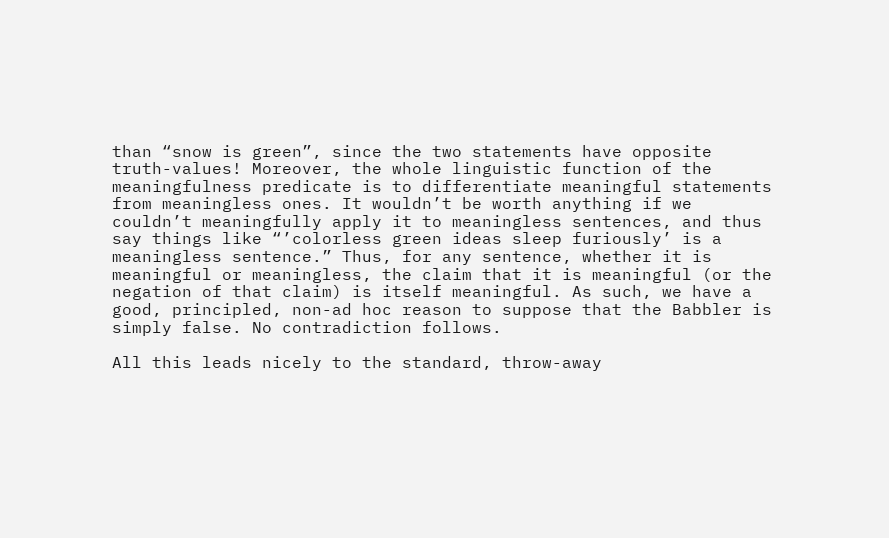than “snow is green”, since the two statements have opposite truth-values! Moreover, the whole linguistic function of the meaningfulness predicate is to differentiate meaningful statements from meaningless ones. It wouldn’t be worth anything if we couldn’t meaningfully apply it to meaningless sentences, and thus say things like “’colorless green ideas sleep furiously’ is a meaningless sentence.” Thus, for any sentence, whether it is meaningful or meaningless, the claim that it is meaningful (or the negation of that claim) is itself meaningful. As such, we have a good, principled, non-ad hoc reason to suppose that the Babbler is simply false. No contradiction follows.

All this leads nicely to the standard, throw-away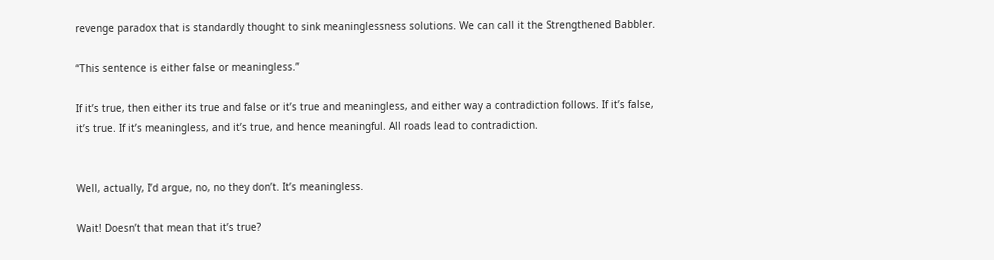revenge paradox that is standardly thought to sink meaninglessness solutions. We can call it the Strengthened Babbler.

“This sentence is either false or meaningless.”

If it’s true, then either its true and false or it’s true and meaningless, and either way a contradiction follows. If it’s false, it’s true. If it’s meaningless, and it’s true, and hence meaningful. All roads lead to contradiction.


Well, actually, I’d argue, no, no they don’t. It’s meaningless.

Wait! Doesn’t that mean that it’s true?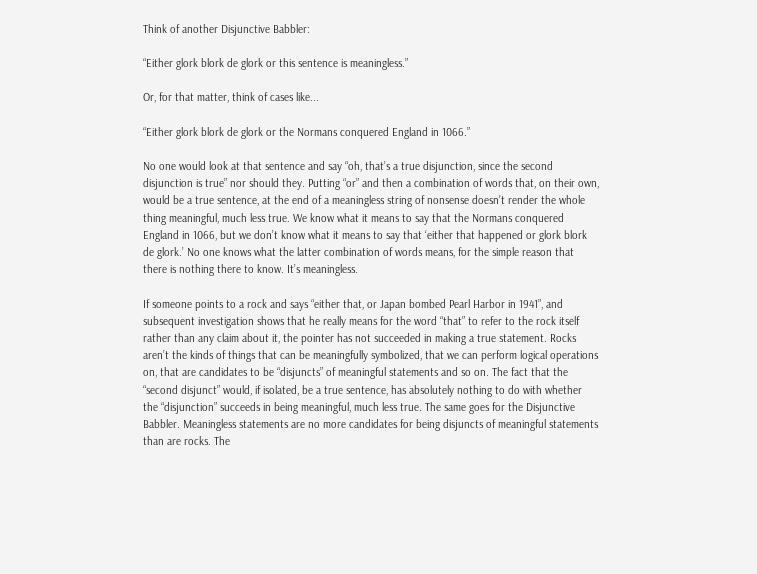Think of another Disjunctive Babbler:

“Either glork blork de glork or this sentence is meaningless.”

Or, for that matter, think of cases like...

“Either glork blork de glork or the Normans conquered England in 1066.”

No one would look at that sentence and say “oh, that’s a true disjunction, since the second disjunction is true” nor should they. Putting “or” and then a combination of words that, on their own, would be a true sentence, at the end of a meaningless string of nonsense doesn’t render the whole thing meaningful, much less true. We know what it means to say that the Normans conquered England in 1066, but we don’t know what it means to say that ‘either that happened or glork blork de glork.’ No one knows what the latter combination of words means, for the simple reason that there is nothing there to know. It’s meaningless.

If someone points to a rock and says “either that, or Japan bombed Pearl Harbor in 1941”, and subsequent investigation shows that he really means for the word “that” to refer to the rock itself rather than any claim about it, the pointer has not succeeded in making a true statement. Rocks aren’t the kinds of things that can be meaningfully symbolized, that we can perform logical operations on, that are candidates to be “disjuncts” of meaningful statements and so on. The fact that the “second disjunct” would, if isolated, be a true sentence, has absolutely nothing to do with whether the “disjunction” succeeds in being meaningful, much less true. The same goes for the Disjunctive Babbler. Meaningless statements are no more candidates for being disjuncts of meaningful statements than are rocks. The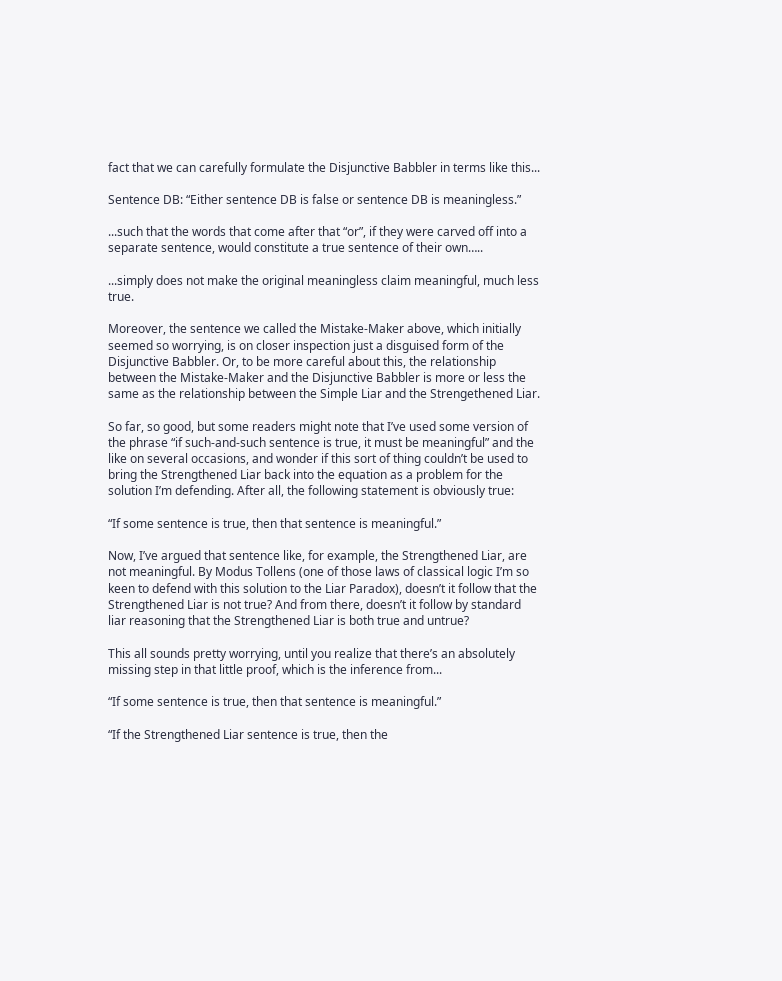fact that we can carefully formulate the Disjunctive Babbler in terms like this...

Sentence DB: “Either sentence DB is false or sentence DB is meaningless.”

...such that the words that come after that “or”, if they were carved off into a separate sentence, would constitute a true sentence of their own…..

...simply does not make the original meaningless claim meaningful, much less true.

Moreover, the sentence we called the Mistake-Maker above, which initially seemed so worrying, is on closer inspection just a disguised form of the Disjunctive Babbler. Or, to be more careful about this, the relationship between the Mistake-Maker and the Disjunctive Babbler is more or less the same as the relationship between the Simple Liar and the Strengethened Liar.

So far, so good, but some readers might note that I’ve used some version of the phrase “if such-and-such sentence is true, it must be meaningful” and the like on several occasions, and wonder if this sort of thing couldn’t be used to bring the Strengthened Liar back into the equation as a problem for the solution I’m defending. After all, the following statement is obviously true:

“If some sentence is true, then that sentence is meaningful.”

Now, I’ve argued that sentence like, for example, the Strengthened Liar, are not meaningful. By Modus Tollens (one of those laws of classical logic I’m so keen to defend with this solution to the Liar Paradox), doesn’t it follow that the Strengthened Liar is not true? And from there, doesn’t it follow by standard liar reasoning that the Strengthened Liar is both true and untrue?

This all sounds pretty worrying, until you realize that there’s an absolutely missing step in that little proof, which is the inference from...

“If some sentence is true, then that sentence is meaningful.”

“If the Strengthened Liar sentence is true, then the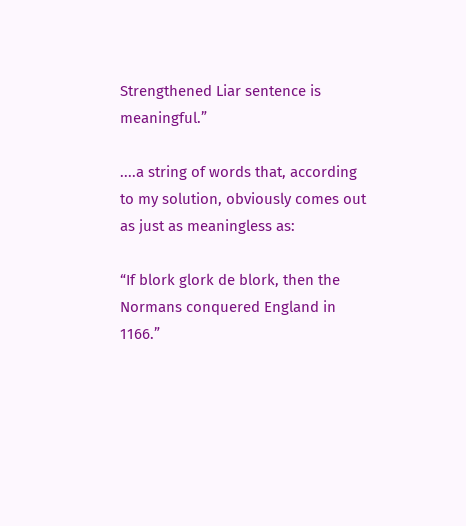Strengthened Liar sentence is meaningful.”

....a string of words that, according to my solution, obviously comes out as just as meaningless as:

“If blork glork de blork, then the Normans conquered England in 1166.”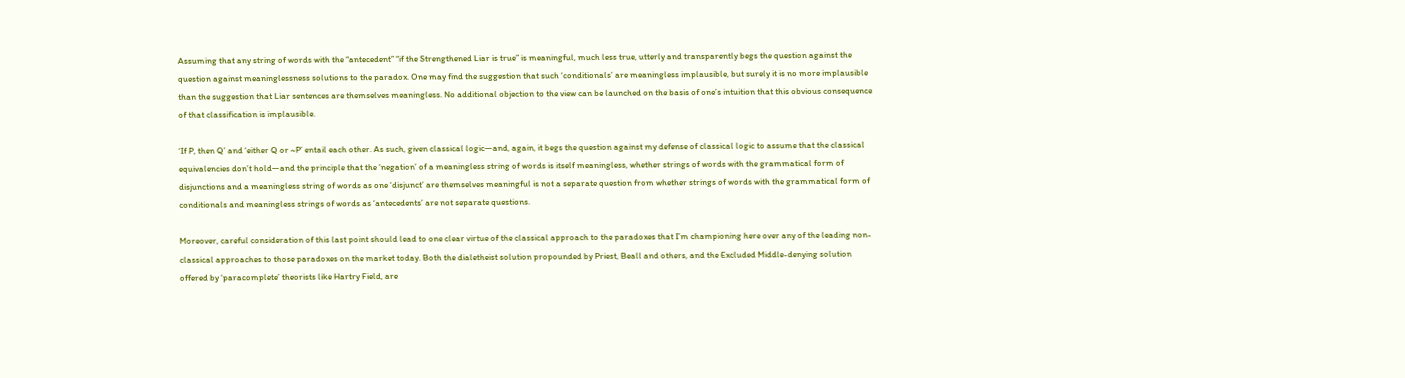Assuming that any string of words with the “antecedent” “if the Strengthened Liar is true” is meaningful, much less true, utterly and transparently begs the question against the question against meaninglessness solutions to the paradox. One may find the suggestion that such ‘conditionals’ are meaningless implausible, but surely it is no more implausible than the suggestion that Liar sentences are themselves meaningless. No additional objection to the view can be launched on the basis of one’s intuition that this obvious consequence of that classification is implausible.

‘If P, then Q’ and ‘either Q or ~P’ entail each other. As such, given classical logic—and, again, it begs the question against my defense of classical logic to assume that the classical equivalencies don’t hold—and the principle that the ‘negation’ of a meaningless string of words is itself meaningless, whether strings of words with the grammatical form of disjunctions and a meaningless string of words as one ‘disjunct’ are themselves meaningful is not a separate question from whether strings of words with the grammatical form of conditionals and meaningless strings of words as ‘antecedents’ are not separate questions.

Moreover, careful consideration of this last point should lead to one clear virtue of the classical approach to the paradoxes that I’m championing here over any of the leading non-classical approaches to those paradoxes on the market today. Both the dialetheist solution propounded by Priest, Beall and others, and the Excluded Middle-denying solution offered by ‘paracomplete’ theorists like Hartry Field, are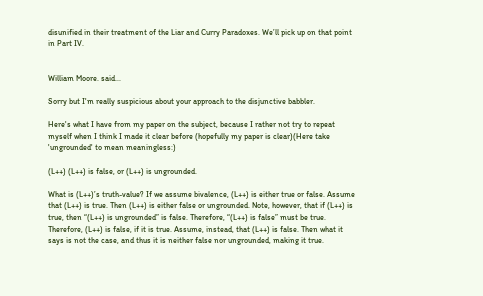disunified in their treatment of the Liar and Curry Paradoxes. We’ll pick up on that point in Part IV.


William Moore. said...

Sorry but I'm really suspicious about your approach to the disjunctive babbler.

Here's what I have from my paper on the subject, because I rather not try to repeat myself when I think I made it clear before (hopefully my paper is clear)(Here take 'ungrounded' to mean meaningless:)

(L++) (L++) is false, or (L++) is ungrounded.

What is (L++)’s truth-value? If we assume bivalence, (L++) is either true or false. Assume that (L++) is true. Then (L++) is either false or ungrounded. Note, however, that if (L++) is true, then “(L++) is ungrounded” is false. Therefore, “(L++) is false” must be true. Therefore, (L++) is false, if it is true. Assume, instead, that (L++) is false. Then what it says is not the case, and thus it is neither false nor ungrounded, making it true.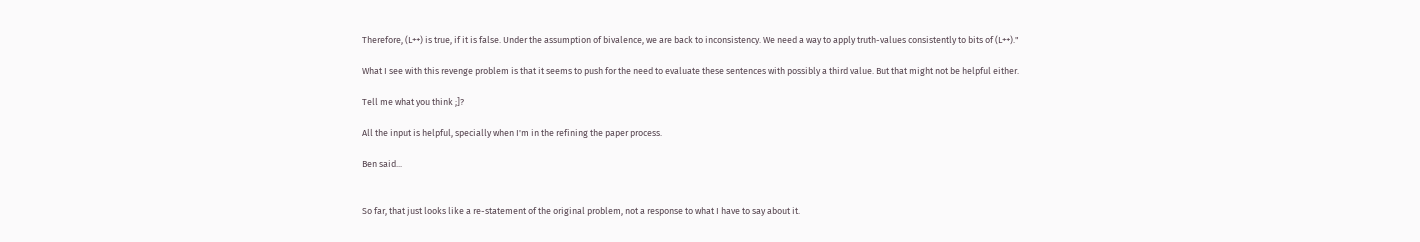Therefore, (L++) is true, if it is false. Under the assumption of bivalence, we are back to inconsistency. We need a way to apply truth-values consistently to bits of (L++)."

What I see with this revenge problem is that it seems to push for the need to evaluate these sentences with possibly a third value. But that might not be helpful either.

Tell me what you think ;]?

All the input is helpful, specially when I'm in the refining the paper process.

Ben said...


So far, that just looks like a re-statement of the original problem, not a response to what I have to say about it.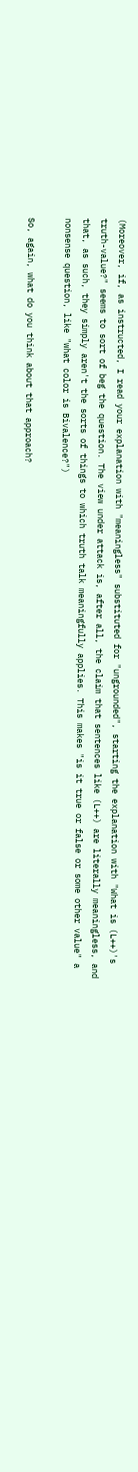(Moreover, if, as instructed, I read your explanation with "meaningless" substituted for "ungrounded", starting the explanation with "What is (L++)'s truth-value?" seems to sort of beg the question. The view under attack is, after all, the claim that sentences like (L++) are literally meaningless, and that, as such, they simply aren't the sorts of things to which truth talk meaningfully applies. This makes "is it true or false or some other value" a nonsense question, like "what color is Bivalence?")

So, again, what do you think about that approach?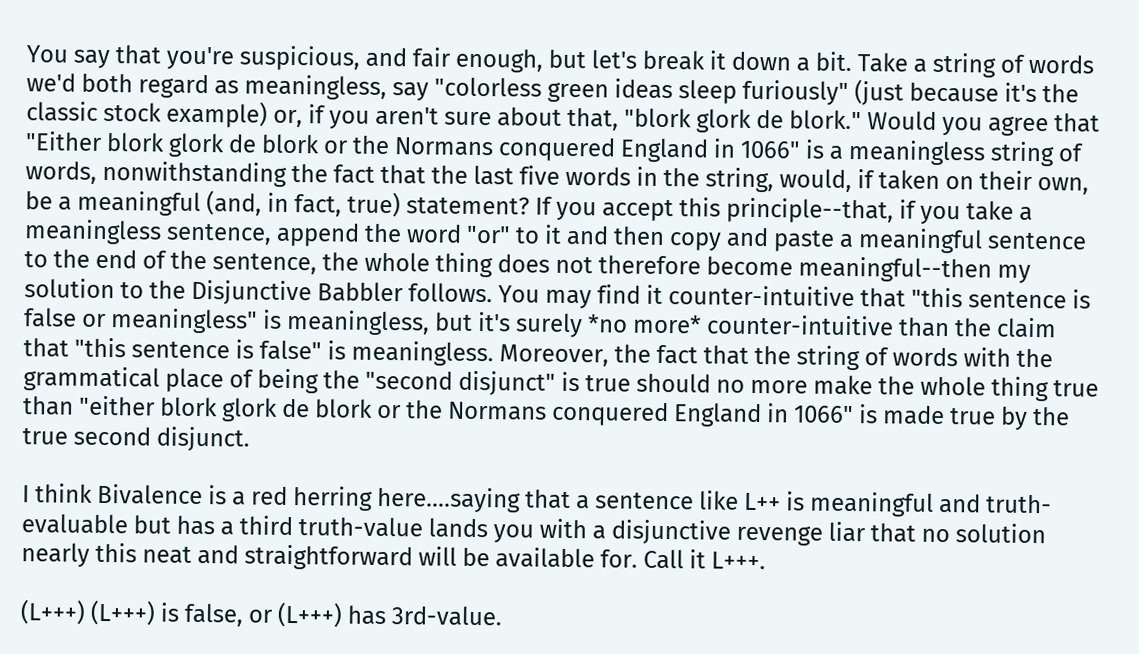You say that you're suspicious, and fair enough, but let's break it down a bit. Take a string of words we'd both regard as meaningless, say "colorless green ideas sleep furiously" (just because it's the classic stock example) or, if you aren't sure about that, "blork glork de blork." Would you agree that "Either blork glork de blork or the Normans conquered England in 1066" is a meaningless string of words, nonwithstanding the fact that the last five words in the string, would, if taken on their own, be a meaningful (and, in fact, true) statement? If you accept this principle--that, if you take a meaningless sentence, append the word "or" to it and then copy and paste a meaningful sentence to the end of the sentence, the whole thing does not therefore become meaningful--then my solution to the Disjunctive Babbler follows. You may find it counter-intuitive that "this sentence is false or meaningless" is meaningless, but it's surely *no more* counter-intuitive than the claim that "this sentence is false" is meaningless. Moreover, the fact that the string of words with the grammatical place of being the "second disjunct" is true should no more make the whole thing true than "either blork glork de blork or the Normans conquered England in 1066" is made true by the true second disjunct.

I think Bivalence is a red herring here....saying that a sentence like L++ is meaningful and truth-evaluable but has a third truth-value lands you with a disjunctive revenge liar that no solution nearly this neat and straightforward will be available for. Call it L+++.

(L+++) (L+++) is false, or (L+++) has 3rd-value.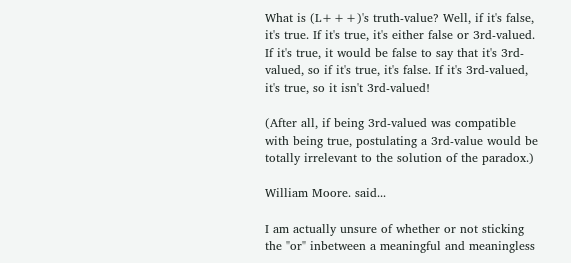What is (L+++)'s truth-value? Well, if it's false, it's true. If it's true, it's either false or 3rd-valued. If it's true, it would be false to say that it's 3rd-valued, so if it's true, it's false. If it's 3rd-valued, it's true, so it isn't 3rd-valued!

(After all, if being 3rd-valued was compatible with being true, postulating a 3rd-value would be totally irrelevant to the solution of the paradox.)

William Moore. said...

I am actually unsure of whether or not sticking the "or" inbetween a meaningful and meaningless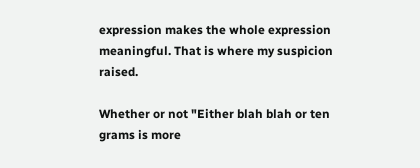expression makes the whole expression meaningful. That is where my suspicion raised.

Whether or not "Either blah blah or ten grams is more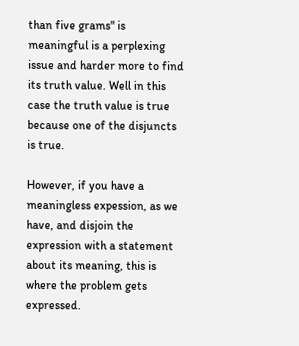than five grams" is meaningful is a perplexing issue and harder more to find its truth value. Well in this case the truth value is true because one of the disjuncts is true.

However, if you have a meaningless expession, as we have, and disjoin the expression with a statement about its meaning, this is where the problem gets expressed.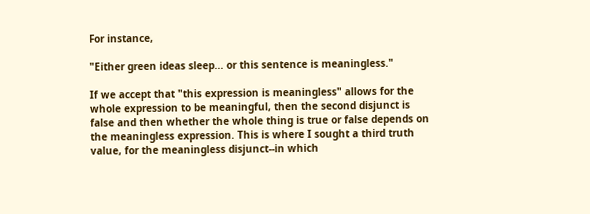For instance,

"Either green ideas sleep... or this sentence is meaningless."

If we accept that "this expression is meaningless" allows for the whole expression to be meaningful, then the second disjunct is false and then whether the whole thing is true or false depends on the meaningless expression. This is where I sought a third truth value, for the meaningless disjunct--in which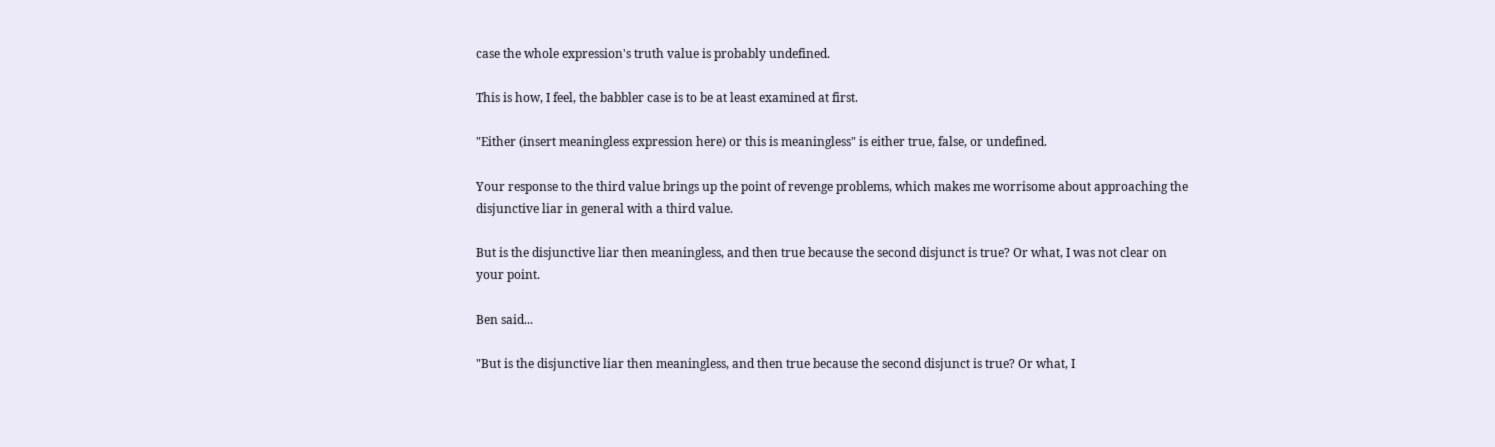case the whole expression's truth value is probably undefined.

This is how, I feel, the babbler case is to be at least examined at first.

"Either (insert meaningless expression here) or this is meaningless" is either true, false, or undefined.

Your response to the third value brings up the point of revenge problems, which makes me worrisome about approaching the disjunctive liar in general with a third value.

But is the disjunctive liar then meaningless, and then true because the second disjunct is true? Or what, I was not clear on your point.

Ben said...

"But is the disjunctive liar then meaningless, and then true because the second disjunct is true? Or what, I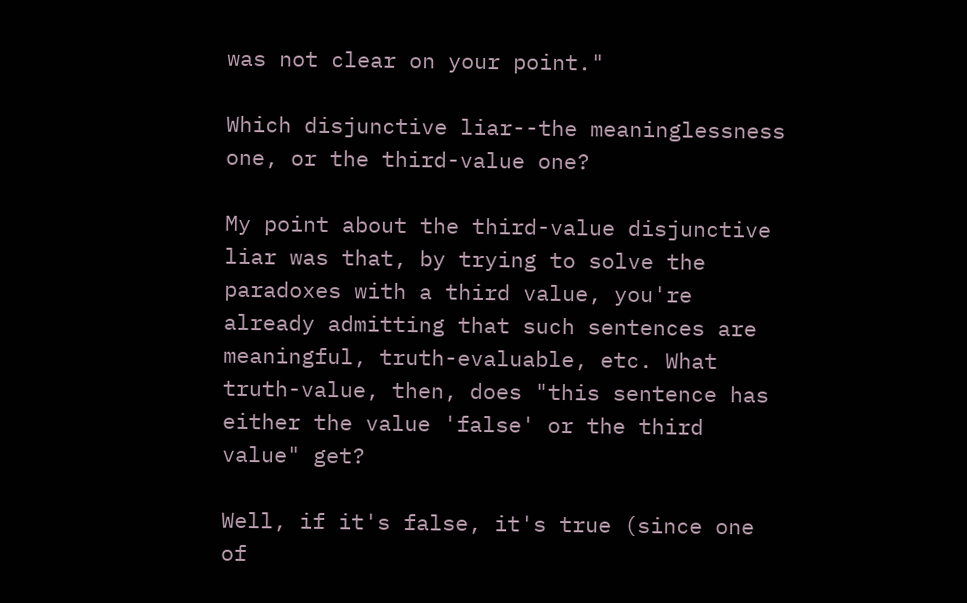was not clear on your point."

Which disjunctive liar--the meaninglessness one, or the third-value one?

My point about the third-value disjunctive liar was that, by trying to solve the paradoxes with a third value, you're already admitting that such sentences are meaningful, truth-evaluable, etc. What truth-value, then, does "this sentence has either the value 'false' or the third value" get?

Well, if it's false, it's true (since one of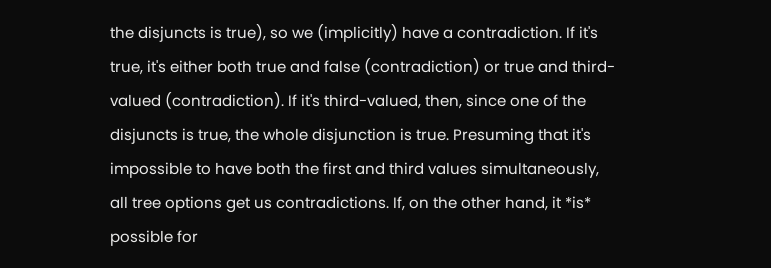the disjuncts is true), so we (implicitly) have a contradiction. If it's true, it's either both true and false (contradiction) or true and third-valued (contradiction). If it's third-valued, then, since one of the disjuncts is true, the whole disjunction is true. Presuming that it's impossible to have both the first and third values simultaneously, all tree options get us contradictions. If, on the other hand, it *is* possible for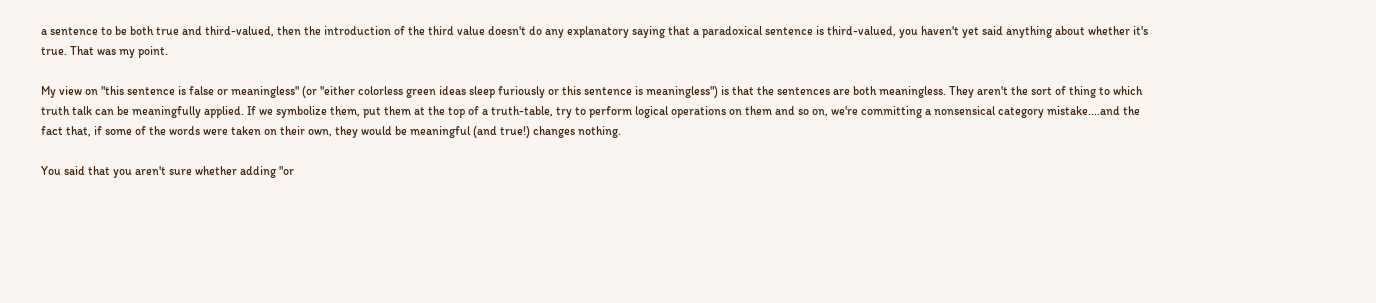a sentence to be both true and third-valued, then the introduction of the third value doesn't do any explanatory saying that a paradoxical sentence is third-valued, you haven't yet said anything about whether it's true. That was my point.

My view on "this sentence is false or meaningless" (or "either colorless green ideas sleep furiously or this sentence is meaningless") is that the sentences are both meaningless. They aren't the sort of thing to which truth talk can be meaningfully applied. If we symbolize them, put them at the top of a truth-table, try to perform logical operations on them and so on, we're committing a nonsensical category mistake....and the fact that, if some of the words were taken on their own, they would be meaningful (and true!) changes nothing.

You said that you aren't sure whether adding "or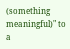(something meaningful)" to a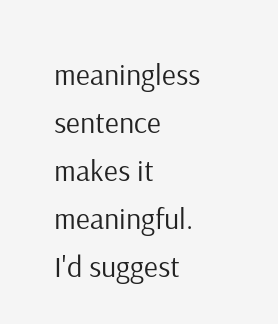meaningless sentence makes it meaningful. I'd suggest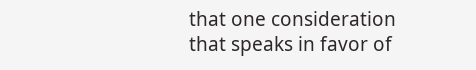that one consideration that speaks in favor of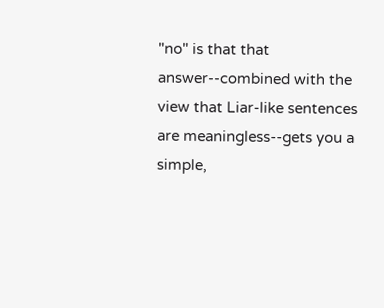"no" is that that answer--combined with the view that Liar-like sentences are meaningless--gets you a simple,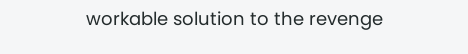workable solution to the revenge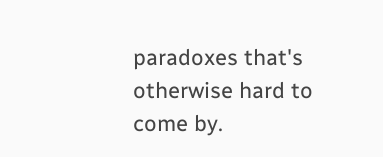paradoxes that's otherwise hard to come by.